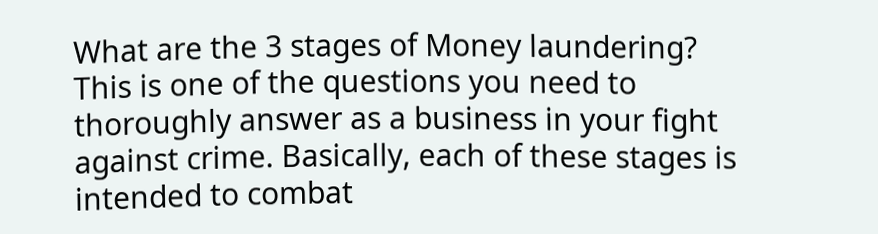What are the 3 stages of Money laundering? This is one of the questions you need to thoroughly answer as a business in your fight against crime. Basically, each of these stages is intended to combat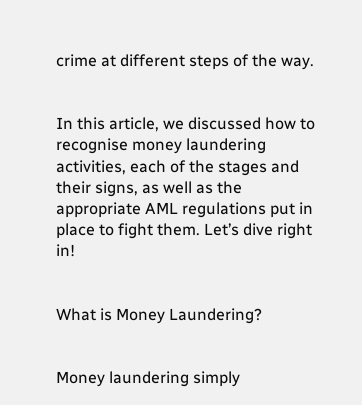crime at different steps of the way.


In this article, we discussed how to recognise money laundering activities, each of the stages and their signs, as well as the appropriate AML regulations put in place to fight them. Let’s dive right in!


What is Money Laundering?


Money laundering simply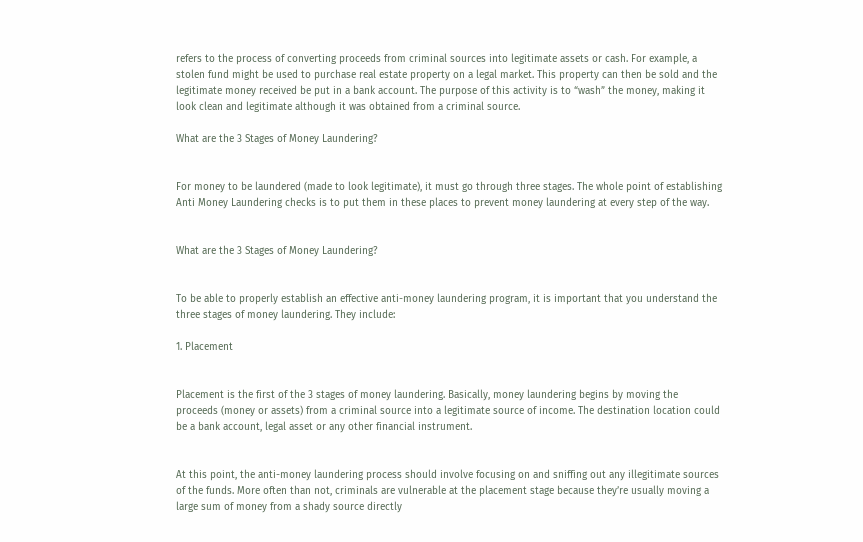refers to the process of converting proceeds from criminal sources into legitimate assets or cash. For example, a stolen fund might be used to purchase real estate property on a legal market. This property can then be sold and the legitimate money received be put in a bank account. The purpose of this activity is to “wash” the money, making it look clean and legitimate although it was obtained from a criminal source.

What are the 3 Stages of Money Laundering?


For money to be laundered (made to look legitimate), it must go through three stages. The whole point of establishing Anti Money Laundering checks is to put them in these places to prevent money laundering at every step of the way.


What are the 3 Stages of Money Laundering?


To be able to properly establish an effective anti-money laundering program, it is important that you understand the three stages of money laundering. They include:

1. Placement


Placement is the first of the 3 stages of money laundering. Basically, money laundering begins by moving the proceeds (money or assets) from a criminal source into a legitimate source of income. The destination location could be a bank account, legal asset or any other financial instrument.


At this point, the anti-money laundering process should involve focusing on and sniffing out any illegitimate sources of the funds. More often than not, criminals are vulnerable at the placement stage because they’re usually moving a large sum of money from a shady source directly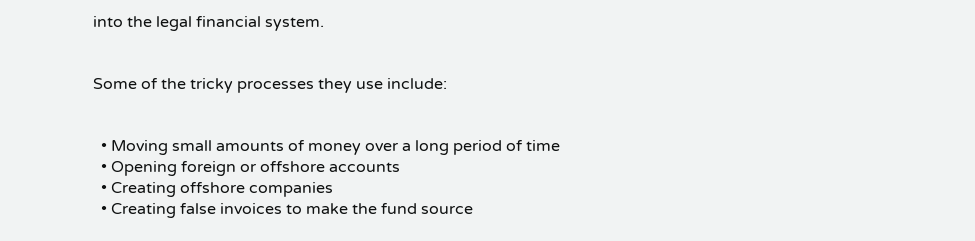into the legal financial system.


Some of the tricky processes they use include:


  • Moving small amounts of money over a long period of time
  • Opening foreign or offshore accounts
  • Creating offshore companies
  • Creating false invoices to make the fund source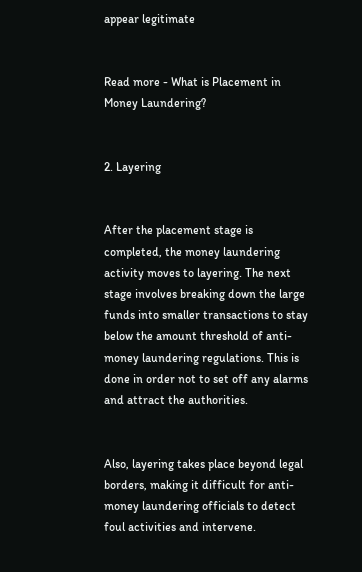appear legitimate


Read more - What is Placement in Money Laundering?


2. Layering


After the placement stage is completed, the money laundering activity moves to layering. The next stage involves breaking down the large funds into smaller transactions to stay below the amount threshold of anti-money laundering regulations. This is done in order not to set off any alarms and attract the authorities.


Also, layering takes place beyond legal borders, making it difficult for anti-money laundering officials to detect foul activities and intervene.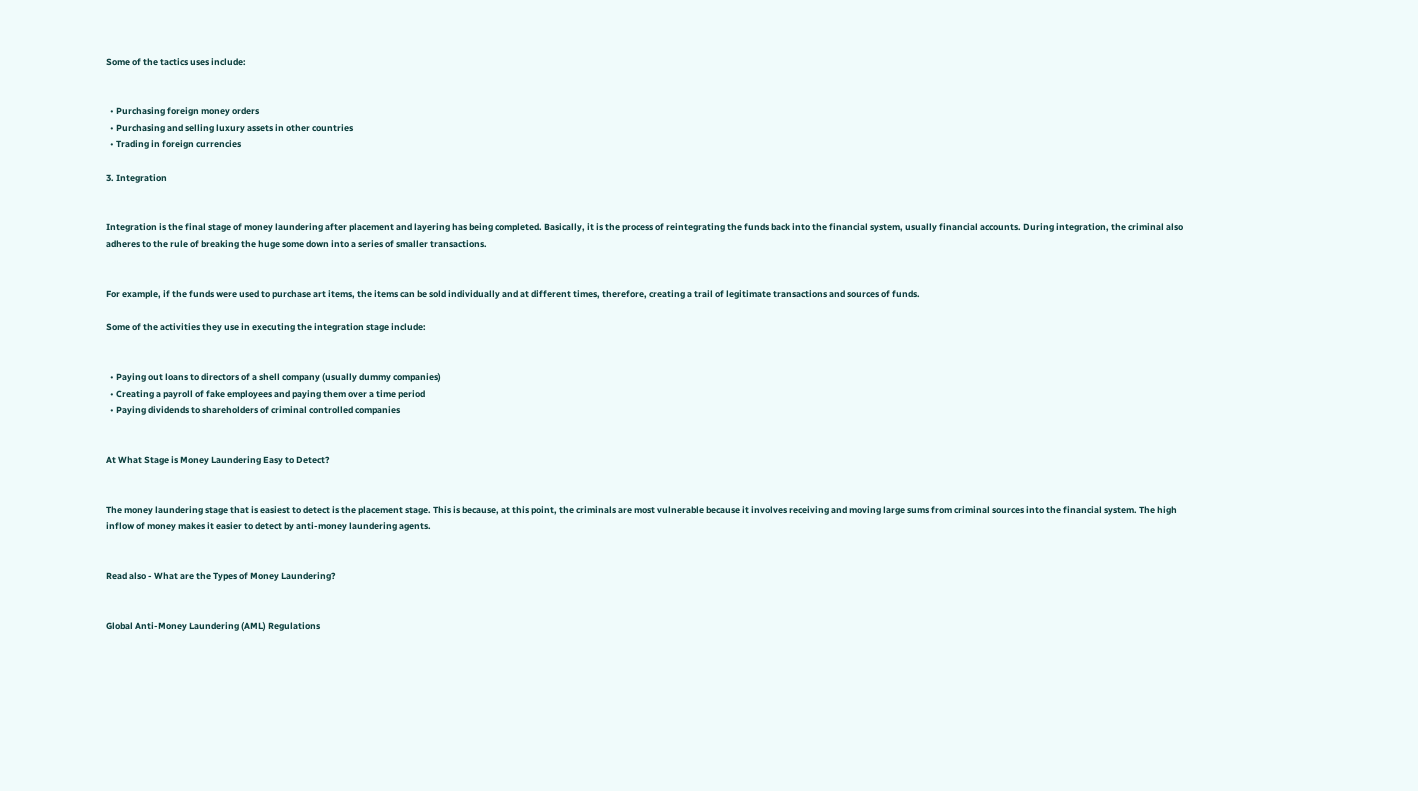Some of the tactics uses include:


  • Purchasing foreign money orders
  • Purchasing and selling luxury assets in other countries
  • Trading in foreign currencies

3. Integration


Integration is the final stage of money laundering after placement and layering has being completed. Basically, it is the process of reintegrating the funds back into the financial system, usually financial accounts. During integration, the criminal also adheres to the rule of breaking the huge some down into a series of smaller transactions.


For example, if the funds were used to purchase art items, the items can be sold individually and at different times, therefore, creating a trail of legitimate transactions and sources of funds.

Some of the activities they use in executing the integration stage include:


  • Paying out loans to directors of a shell company (usually dummy companies)
  • Creating a payroll of fake employees and paying them over a time period
  • Paying dividends to shareholders of criminal controlled companies


At What Stage is Money Laundering Easy to Detect?


The money laundering stage that is easiest to detect is the placement stage. This is because, at this point, the criminals are most vulnerable because it involves receiving and moving large sums from criminal sources into the financial system. The high inflow of money makes it easier to detect by anti-money laundering agents.


Read also - What are the Types of Money Laundering?


Global Anti-Money Laundering (AML) Regulations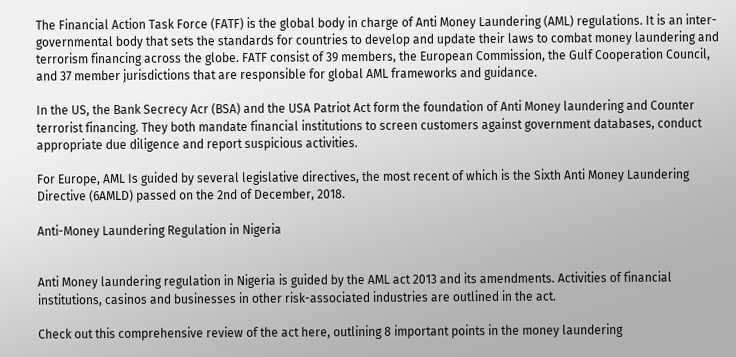The Financial Action Task Force (FATF) is the global body in charge of Anti Money Laundering (AML) regulations. It is an inter-governmental body that sets the standards for countries to develop and update their laws to combat money laundering and terrorism financing across the globe. FATF consist of 39 members, the European Commission, the Gulf Cooperation Council, and 37 member jurisdictions that are responsible for global AML frameworks and guidance.

In the US, the Bank Secrecy Acr (BSA) and the USA Patriot Act form the foundation of Anti Money laundering and Counter terrorist financing. They both mandate financial institutions to screen customers against government databases, conduct appropriate due diligence and report suspicious activities.

For Europe, AML Is guided by several legislative directives, the most recent of which is the Sixth Anti Money Laundering Directive (6AMLD) passed on the 2nd of December, 2018.

Anti-Money Laundering Regulation in Nigeria


Anti Money laundering regulation in Nigeria is guided by the AML act 2013 and its amendments. Activities of financial institutions, casinos and businesses in other risk-associated industries are outlined in the act.

Check out this comprehensive review of the act here, outlining 8 important points in the money laundering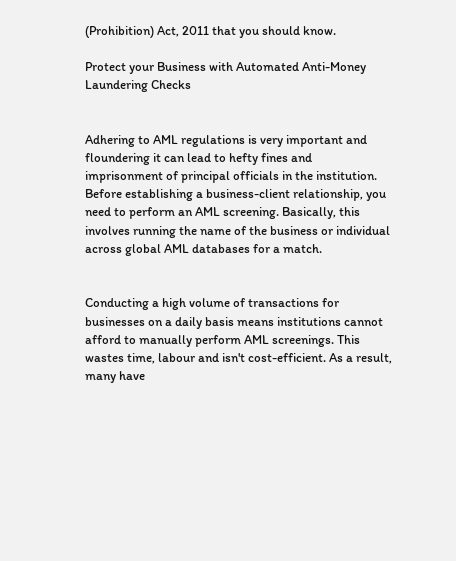(Prohibition) Act, 2011 that you should know.

Protect your Business with Automated Anti-Money Laundering Checks


Adhering to AML regulations is very important and floundering it can lead to hefty fines and imprisonment of principal officials in the institution. Before establishing a business-client relationship, you need to perform an AML screening. Basically, this involves running the name of the business or individual across global AML databases for a match.


Conducting a high volume of transactions for businesses on a daily basis means institutions cannot afford to manually perform AML screenings. This wastes time, labour and isn't cost-efficient. As a result, many have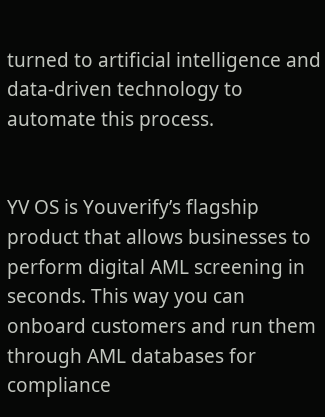turned to artificial intelligence and data-driven technology to automate this process.


YV OS is Youverify’s flagship product that allows businesses to perform digital AML screening in seconds. This way you can onboard customers and run them through AML databases for compliance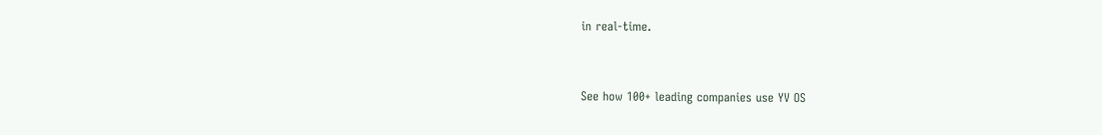in real-time.


See how 100+ leading companies use YV OS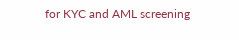for KYC and AML screening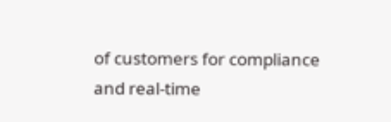of customers for compliance and real-time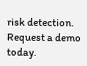risk detection. Request a demo today.